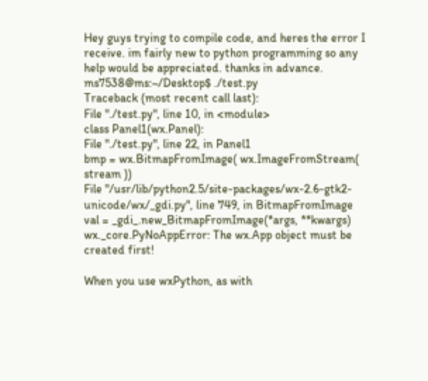Hey guys trying to compile code, and heres the error I receive. im fairly new to python programming so any help would be appreciated. thanks in advance.
ms7538@ms:~/Desktop$ ./test.py
Traceback (most recent call last):
File "./test.py", line 10, in <module>
class Panel1(wx.Panel):
File "./test.py", line 22, in Panel1
bmp = wx.BitmapFromImage( wx.ImageFromStream( stream ))
File "/usr/lib/python2.5/site-packages/wx-2.6-gtk2-unicode/wx/_gdi.py", line 749, in BitmapFromImage
val = _gdi_.new_BitmapFromImage(*args, **kwargs)
wx._core.PyNoAppError: The wx.App object must be created first!

When you use wxPython, as with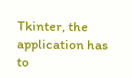Tkinter, the application has to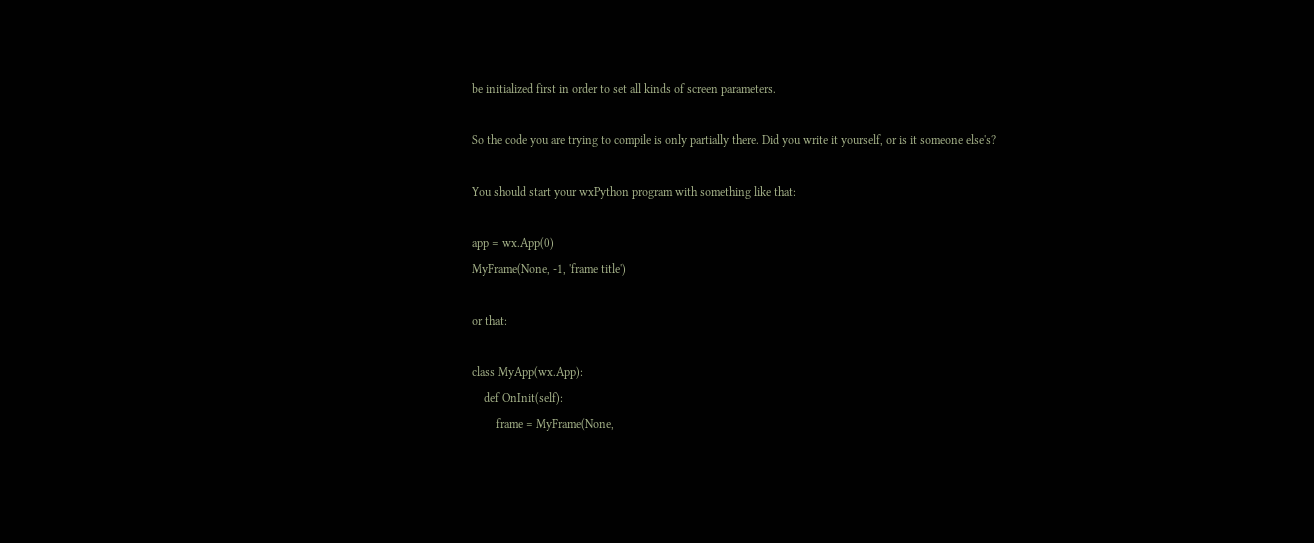be initialized first in order to set all kinds of screen parameters.

So the code you are trying to compile is only partially there. Did you write it yourself, or is it someone else's?

You should start your wxPython program with something like that:

app = wx.App(0)
MyFrame(None, -1, 'frame title')

or that:

class MyApp(wx.App):
    def OnInit(self):
        frame = MyFrame(None,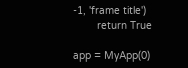-1, 'frame title')
        return True

app = MyApp(0)